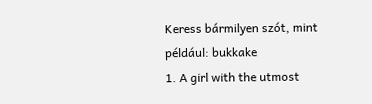Keress bármilyen szót, mint például: bukkake
1. A girl with the utmost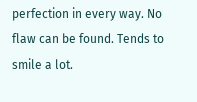perfection in every way. No flaw can be found. Tends to smile a lot.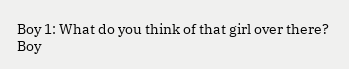Boy 1: What do you think of that girl over there?
Boy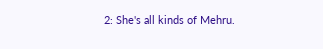2: She's all kinds of Mehru.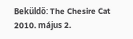Beküldő: The Chesire Cat 2010. május 2.